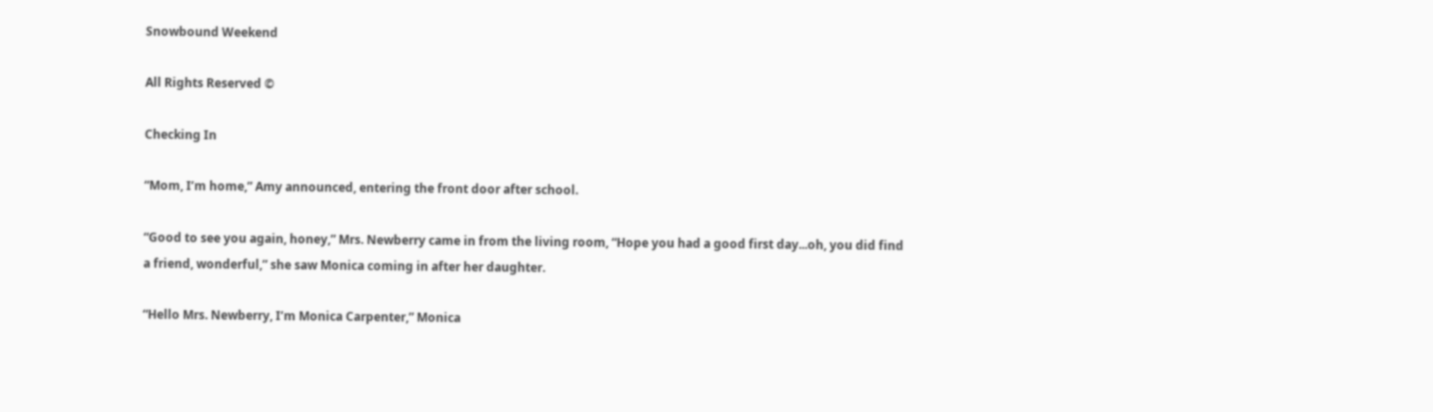Snowbound Weekend

All Rights Reserved ©

Checking In

“Mom, I’m home,” Amy announced, entering the front door after school.

“Good to see you again, honey,” Mrs. Newberry came in from the living room, “Hope you had a good first day...oh, you did find a friend, wonderful,” she saw Monica coming in after her daughter.

“Hello Mrs. Newberry, I’m Monica Carpenter,” Monica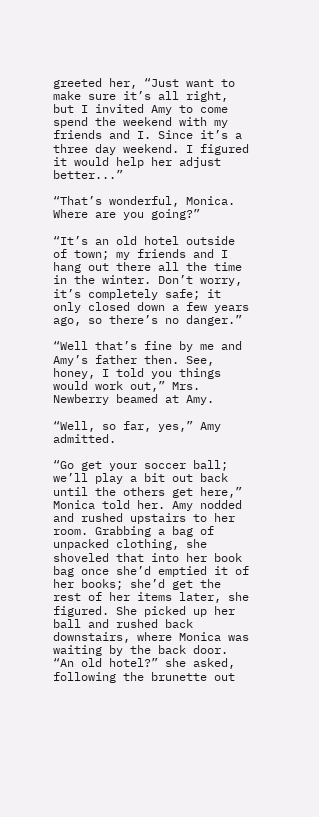greeted her, “Just want to make sure it’s all right, but I invited Amy to come spend the weekend with my friends and I. Since it’s a three day weekend. I figured it would help her adjust better...”

“That’s wonderful, Monica. Where are you going?”

“It’s an old hotel outside of town; my friends and I hang out there all the time in the winter. Don’t worry, it’s completely safe; it only closed down a few years ago, so there’s no danger.”

“Well that’s fine by me and Amy’s father then. See, honey, I told you things would work out,” Mrs. Newberry beamed at Amy.

“Well, so far, yes,” Amy admitted.

“Go get your soccer ball; we’ll play a bit out back until the others get here,” Monica told her. Amy nodded and rushed upstairs to her room. Grabbing a bag of unpacked clothing, she shoveled that into her book bag once she’d emptied it of her books; she’d get the rest of her items later, she figured. She picked up her ball and rushed back downstairs, where Monica was waiting by the back door. “An old hotel?” she asked, following the brunette out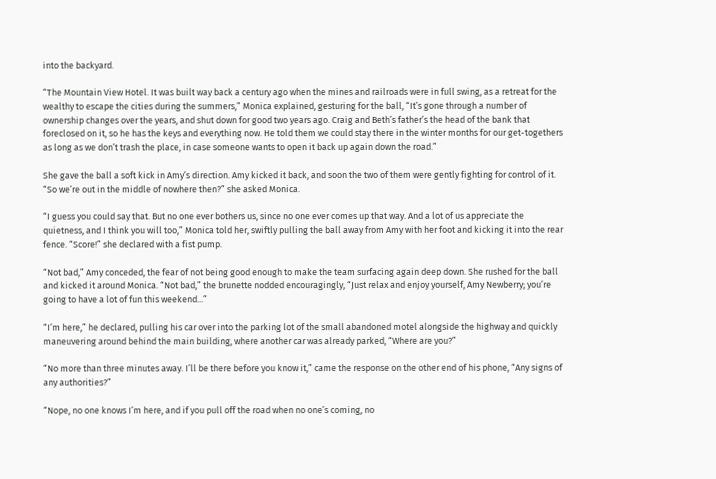into the backyard.

“The Mountain View Hotel. It was built way back a century ago when the mines and railroads were in full swing, as a retreat for the wealthy to escape the cities during the summers,” Monica explained, gesturing for the ball, “It’s gone through a number of ownership changes over the years, and shut down for good two years ago. Craig and Beth’s father’s the head of the bank that foreclosed on it, so he has the keys and everything now. He told them we could stay there in the winter months for our get-togethers as long as we don’t trash the place, in case someone wants to open it back up again down the road.”

She gave the ball a soft kick in Amy’s direction. Amy kicked it back, and soon the two of them were gently fighting for control of it. “So we’re out in the middle of nowhere then?” she asked Monica.

“I guess you could say that. But no one ever bothers us, since no one ever comes up that way. And a lot of us appreciate the quietness, and I think you will too,” Monica told her, swiftly pulling the ball away from Amy with her foot and kicking it into the rear fence. “Score!” she declared with a fist pump.

“Not bad,” Amy conceded, the fear of not being good enough to make the team surfacing again deep down. She rushed for the ball and kicked it around Monica. “Not bad,” the brunette nodded encouragingly, “Just relax and enjoy yourself, Amy Newberry; you’re going to have a lot of fun this weekend...”

“I’m here,” he declared, pulling his car over into the parking lot of the small abandoned motel alongside the highway and quickly maneuvering around behind the main building, where another car was already parked, “Where are you?”

“No more than three minutes away. I’ll be there before you know it,” came the response on the other end of his phone, “Any signs of any authorities?”

“Nope, no one knows I’m here, and if you pull off the road when no one’s coming, no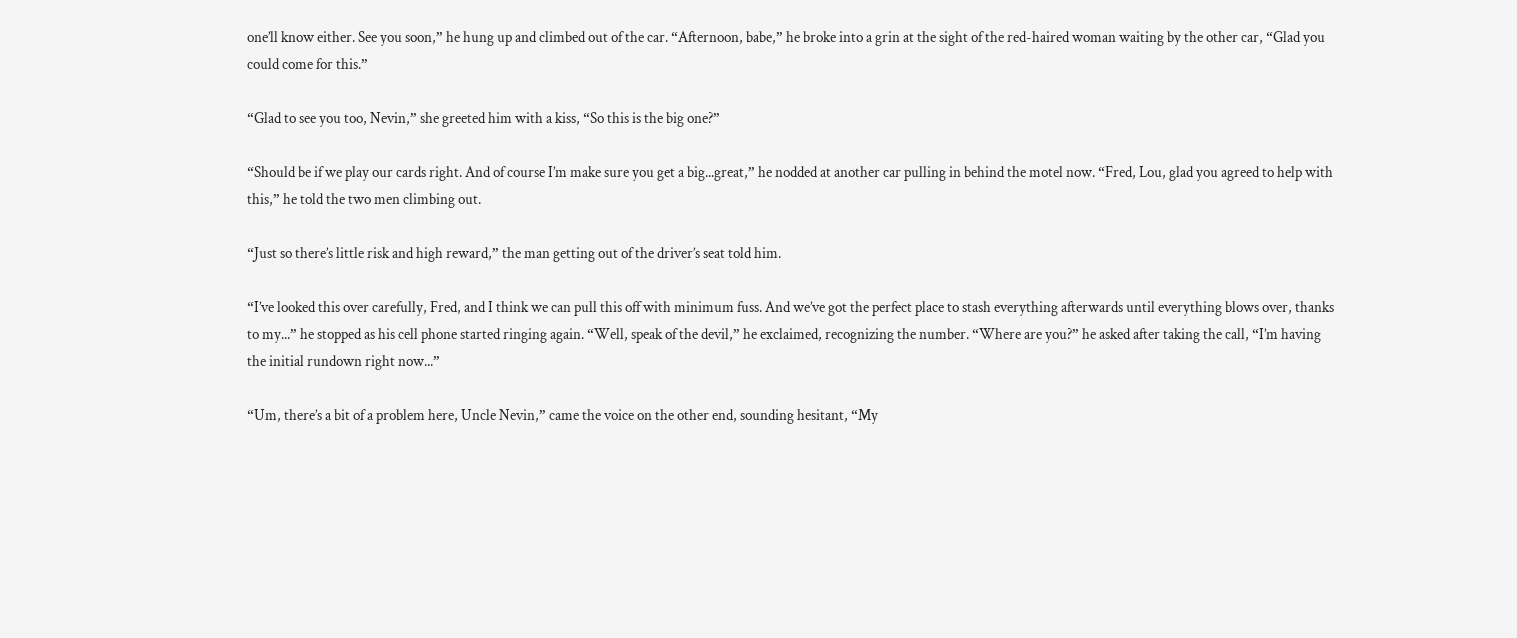one’ll know either. See you soon,” he hung up and climbed out of the car. “Afternoon, babe,” he broke into a grin at the sight of the red-haired woman waiting by the other car, “Glad you could come for this.”

“Glad to see you too, Nevin,” she greeted him with a kiss, “So this is the big one?”

“Should be if we play our cards right. And of course I’m make sure you get a big...great,” he nodded at another car pulling in behind the motel now. “Fred, Lou, glad you agreed to help with this,” he told the two men climbing out.

“Just so there’s little risk and high reward,” the man getting out of the driver’s seat told him.

“I’ve looked this over carefully, Fred, and I think we can pull this off with minimum fuss. And we’ve got the perfect place to stash everything afterwards until everything blows over, thanks to my...” he stopped as his cell phone started ringing again. “Well, speak of the devil,” he exclaimed, recognizing the number. “Where are you?” he asked after taking the call, “I’m having the initial rundown right now...”

“Um, there’s a bit of a problem here, Uncle Nevin,” came the voice on the other end, sounding hesitant, “My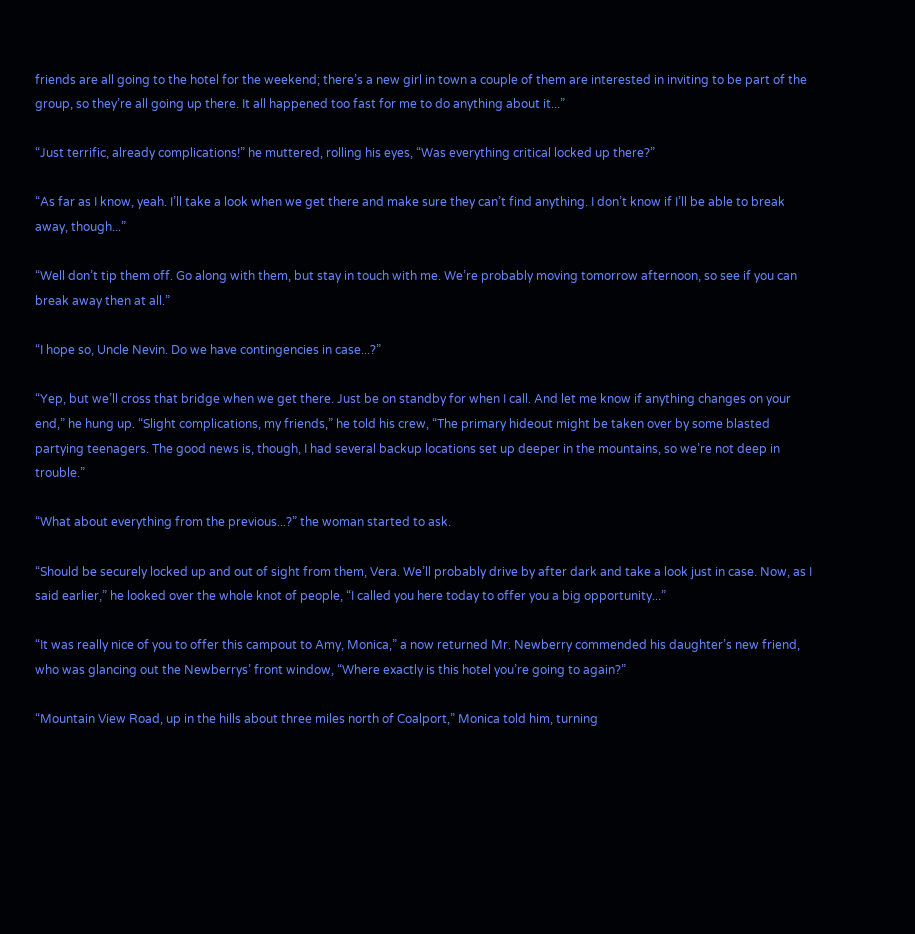friends are all going to the hotel for the weekend; there’s a new girl in town a couple of them are interested in inviting to be part of the group, so they’re all going up there. It all happened too fast for me to do anything about it...”

“Just terrific, already complications!” he muttered, rolling his eyes, “Was everything critical locked up there?”

“As far as I know, yeah. I’ll take a look when we get there and make sure they can’t find anything. I don’t know if I’ll be able to break away, though...”

“Well don’t tip them off. Go along with them, but stay in touch with me. We’re probably moving tomorrow afternoon, so see if you can break away then at all.”

“I hope so, Uncle Nevin. Do we have contingencies in case...?”

“Yep, but we’ll cross that bridge when we get there. Just be on standby for when I call. And let me know if anything changes on your end,” he hung up. “Slight complications, my friends,” he told his crew, “The primary hideout might be taken over by some blasted partying teenagers. The good news is, though, I had several backup locations set up deeper in the mountains, so we’re not deep in trouble.”

“What about everything from the previous...?” the woman started to ask.

“Should be securely locked up and out of sight from them, Vera. We’ll probably drive by after dark and take a look just in case. Now, as I said earlier,” he looked over the whole knot of people, “I called you here today to offer you a big opportunity...”

“It was really nice of you to offer this campout to Amy, Monica,” a now returned Mr. Newberry commended his daughter’s new friend, who was glancing out the Newberrys’ front window, “Where exactly is this hotel you’re going to again?”

“Mountain View Road, up in the hills about three miles north of Coalport,” Monica told him, turning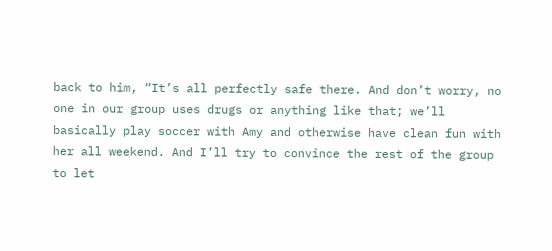back to him, “It’s all perfectly safe there. And don’t worry, no one in our group uses drugs or anything like that; we’ll basically play soccer with Amy and otherwise have clean fun with her all weekend. And I’ll try to convince the rest of the group to let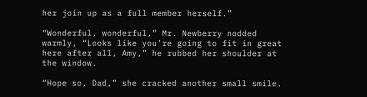her join up as a full member herself.”

“Wonderful, wonderful,” Mr. Newberry nodded warmly, “Looks like you’re going to fit in great here after all, Amy,” he rubbed her shoulder at the window.

“Hope so, Dad,” she cracked another small smile.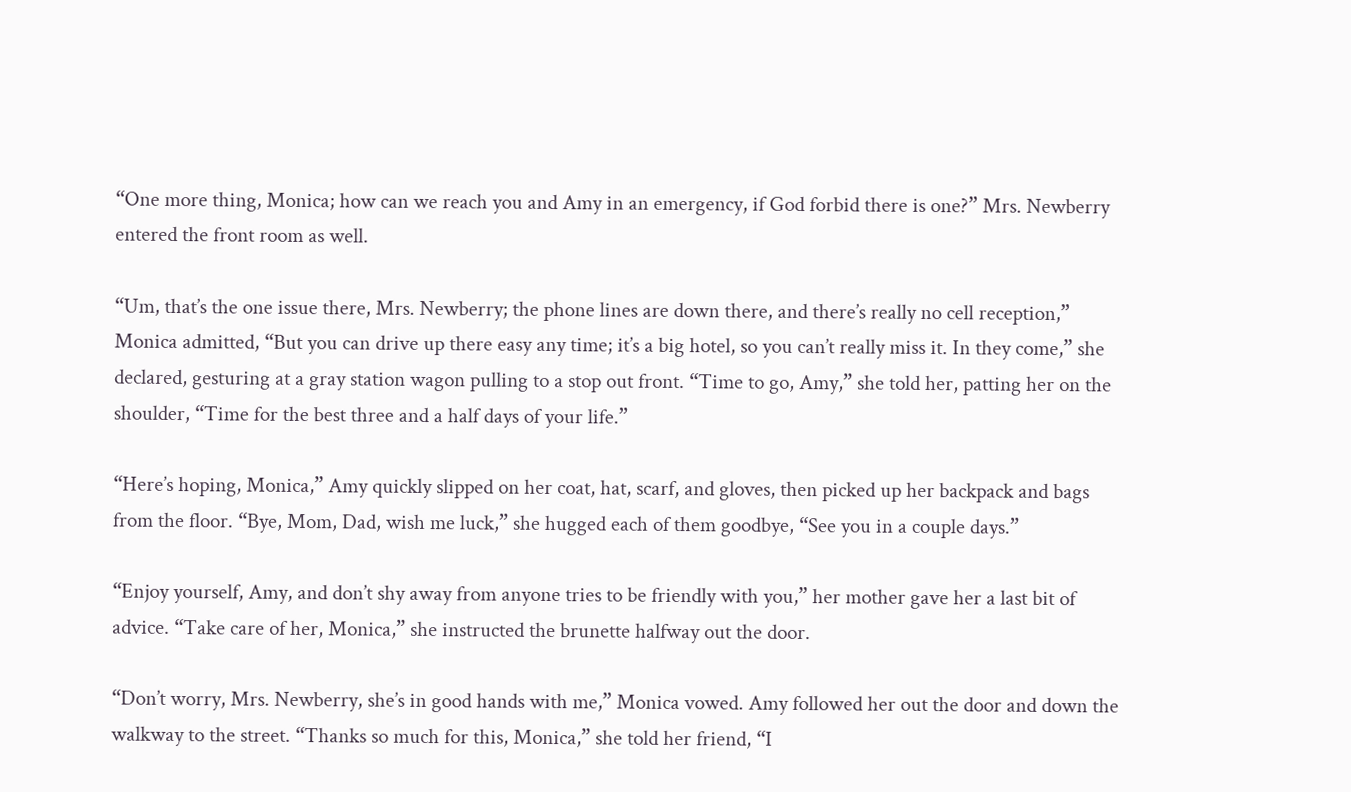“One more thing, Monica; how can we reach you and Amy in an emergency, if God forbid there is one?” Mrs. Newberry entered the front room as well.

“Um, that’s the one issue there, Mrs. Newberry; the phone lines are down there, and there’s really no cell reception,” Monica admitted, “But you can drive up there easy any time; it’s a big hotel, so you can’t really miss it. In they come,” she declared, gesturing at a gray station wagon pulling to a stop out front. “Time to go, Amy,” she told her, patting her on the shoulder, “Time for the best three and a half days of your life.”

“Here’s hoping, Monica,” Amy quickly slipped on her coat, hat, scarf, and gloves, then picked up her backpack and bags from the floor. “Bye, Mom, Dad, wish me luck,” she hugged each of them goodbye, “See you in a couple days.”

“Enjoy yourself, Amy, and don’t shy away from anyone tries to be friendly with you,” her mother gave her a last bit of advice. “Take care of her, Monica,” she instructed the brunette halfway out the door.

“Don’t worry, Mrs. Newberry, she’s in good hands with me,” Monica vowed. Amy followed her out the door and down the walkway to the street. “Thanks so much for this, Monica,” she told her friend, “I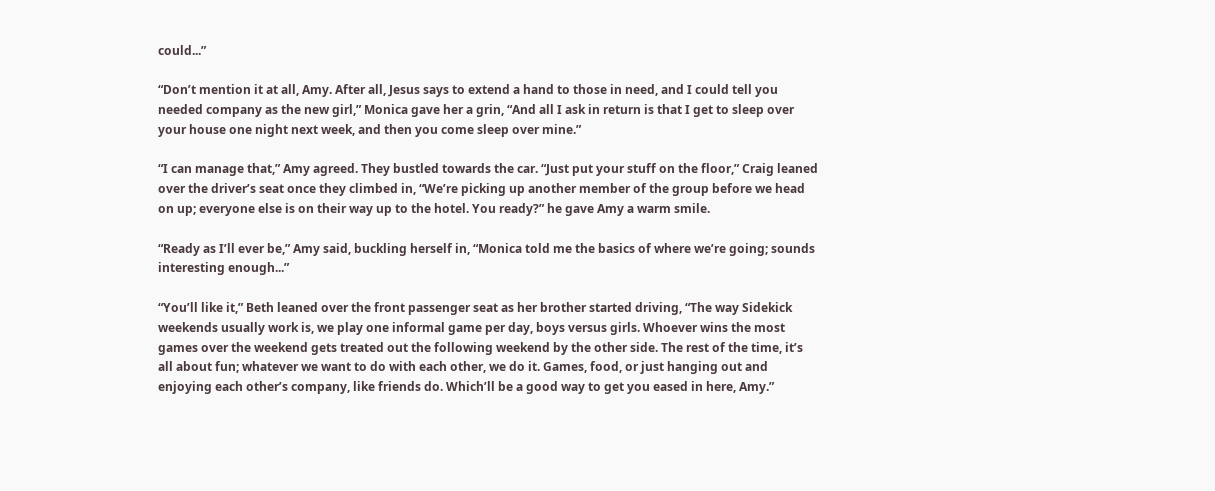could...”

“Don’t mention it at all, Amy. After all, Jesus says to extend a hand to those in need, and I could tell you needed company as the new girl,” Monica gave her a grin, “And all I ask in return is that I get to sleep over your house one night next week, and then you come sleep over mine.”

“I can manage that,” Amy agreed. They bustled towards the car. “Just put your stuff on the floor,” Craig leaned over the driver’s seat once they climbed in, “We’re picking up another member of the group before we head on up; everyone else is on their way up to the hotel. You ready?” he gave Amy a warm smile.

“Ready as I’ll ever be,” Amy said, buckling herself in, “Monica told me the basics of where we’re going; sounds interesting enough...”

“You’ll like it,” Beth leaned over the front passenger seat as her brother started driving, “The way Sidekick weekends usually work is, we play one informal game per day, boys versus girls. Whoever wins the most games over the weekend gets treated out the following weekend by the other side. The rest of the time, it’s all about fun; whatever we want to do with each other, we do it. Games, food, or just hanging out and enjoying each other’s company, like friends do. Which’ll be a good way to get you eased in here, Amy.”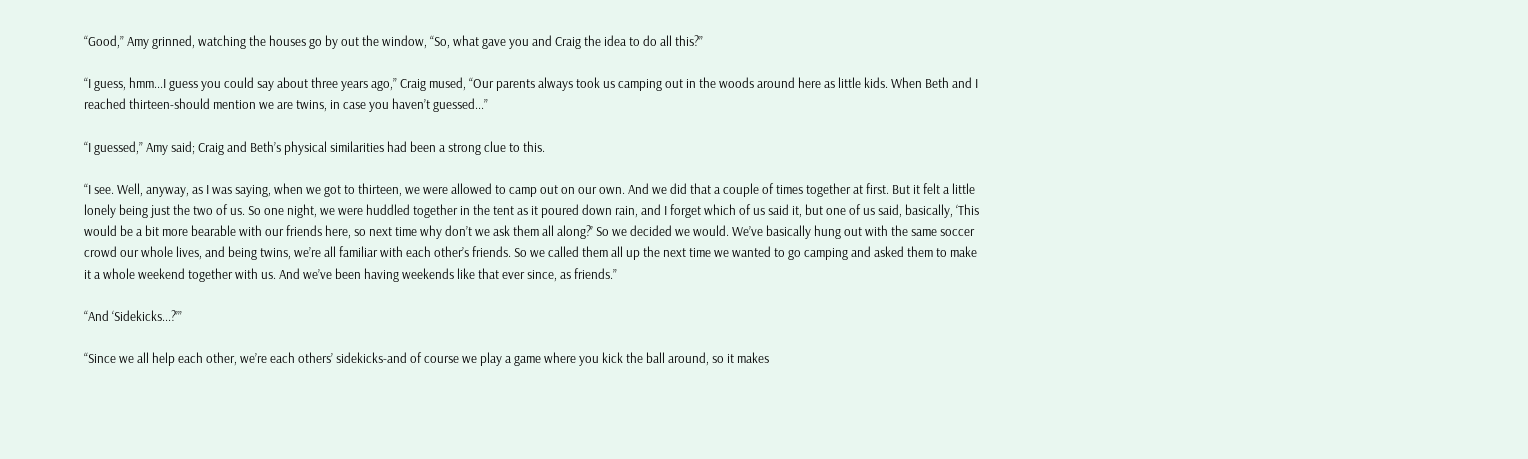“Good,” Amy grinned, watching the houses go by out the window, “So, what gave you and Craig the idea to do all this?”

“I guess, hmm...I guess you could say about three years ago,” Craig mused, “Our parents always took us camping out in the woods around here as little kids. When Beth and I reached thirteen-should mention we are twins, in case you haven’t guessed...”

“I guessed,” Amy said; Craig and Beth’s physical similarities had been a strong clue to this.

“I see. Well, anyway, as I was saying, when we got to thirteen, we were allowed to camp out on our own. And we did that a couple of times together at first. But it felt a little lonely being just the two of us. So one night, we were huddled together in the tent as it poured down rain, and I forget which of us said it, but one of us said, basically, ‘This would be a bit more bearable with our friends here, so next time why don’t we ask them all along?’ So we decided we would. We’ve basically hung out with the same soccer crowd our whole lives, and being twins, we’re all familiar with each other’s friends. So we called them all up the next time we wanted to go camping and asked them to make it a whole weekend together with us. And we’ve been having weekends like that ever since, as friends.”

“And ‘Sidekicks...?’”

“Since we all help each other, we’re each others’ sidekicks-and of course we play a game where you kick the ball around, so it makes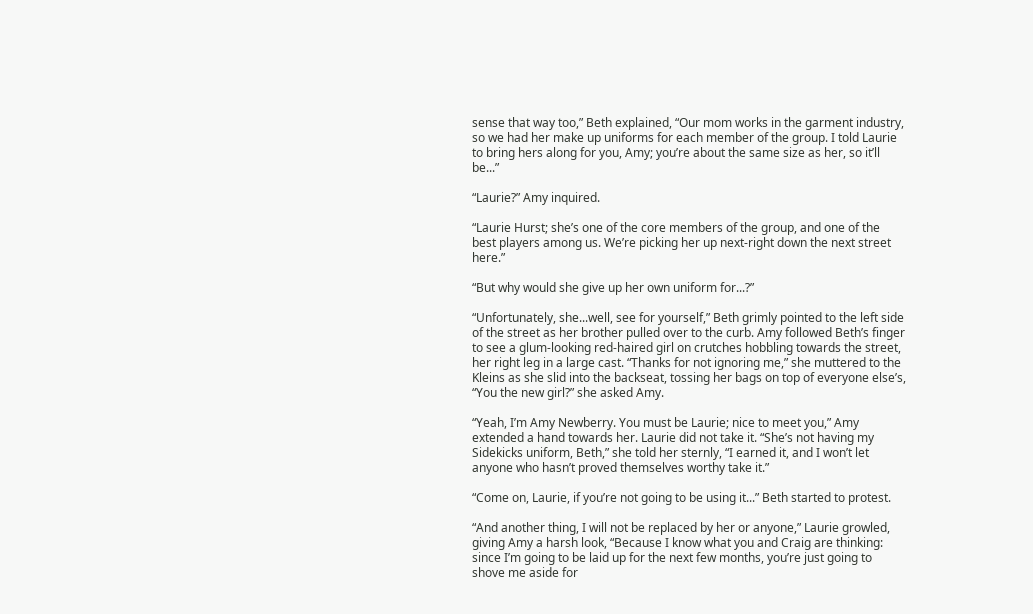sense that way too,” Beth explained, “Our mom works in the garment industry, so we had her make up uniforms for each member of the group. I told Laurie to bring hers along for you, Amy; you’re about the same size as her, so it’ll be...”

“Laurie?” Amy inquired.

“Laurie Hurst; she’s one of the core members of the group, and one of the best players among us. We’re picking her up next-right down the next street here.”

“But why would she give up her own uniform for...?”

“Unfortunately, she...well, see for yourself,” Beth grimly pointed to the left side of the street as her brother pulled over to the curb. Amy followed Beth’s finger to see a glum-looking red-haired girl on crutches hobbling towards the street, her right leg in a large cast. “Thanks for not ignoring me,” she muttered to the Kleins as she slid into the backseat, tossing her bags on top of everyone else’s, “You the new girl?” she asked Amy.

“Yeah, I’m Amy Newberry. You must be Laurie; nice to meet you,” Amy extended a hand towards her. Laurie did not take it. “She’s not having my Sidekicks uniform, Beth,” she told her sternly, “I earned it, and I won’t let anyone who hasn’t proved themselves worthy take it.”

“Come on, Laurie, if you’re not going to be using it...” Beth started to protest.

“And another thing, I will not be replaced by her or anyone,” Laurie growled, giving Amy a harsh look, “Because I know what you and Craig are thinking: since I’m going to be laid up for the next few months, you’re just going to shove me aside for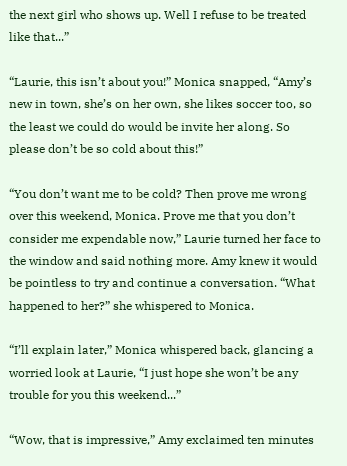the next girl who shows up. Well I refuse to be treated like that...”

“Laurie, this isn’t about you!” Monica snapped, “Amy’s new in town, she’s on her own, she likes soccer too, so the least we could do would be invite her along. So please don’t be so cold about this!”

“You don’t want me to be cold? Then prove me wrong over this weekend, Monica. Prove me that you don’t consider me expendable now,” Laurie turned her face to the window and said nothing more. Amy knew it would be pointless to try and continue a conversation. “What happened to her?” she whispered to Monica.

“I’ll explain later,” Monica whispered back, glancing a worried look at Laurie, “I just hope she won’t be any trouble for you this weekend...”

“Wow, that is impressive,” Amy exclaimed ten minutes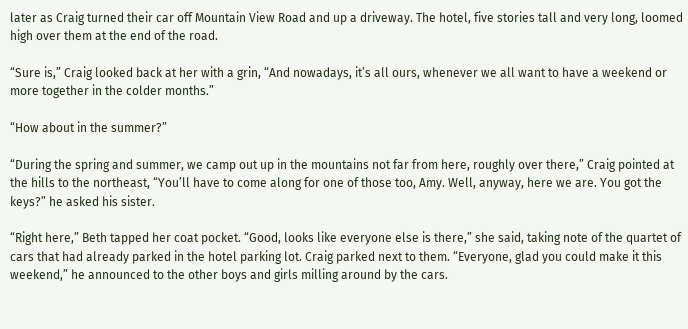later as Craig turned their car off Mountain View Road and up a driveway. The hotel, five stories tall and very long, loomed high over them at the end of the road.

“Sure is,” Craig looked back at her with a grin, “And nowadays, it’s all ours, whenever we all want to have a weekend or more together in the colder months.”

“How about in the summer?”

“During the spring and summer, we camp out up in the mountains not far from here, roughly over there,” Craig pointed at the hills to the northeast, “You’ll have to come along for one of those too, Amy. Well, anyway, here we are. You got the keys?” he asked his sister.

“Right here,” Beth tapped her coat pocket. “Good, looks like everyone else is there,” she said, taking note of the quartet of cars that had already parked in the hotel parking lot. Craig parked next to them. “Everyone, glad you could make it this weekend,” he announced to the other boys and girls milling around by the cars.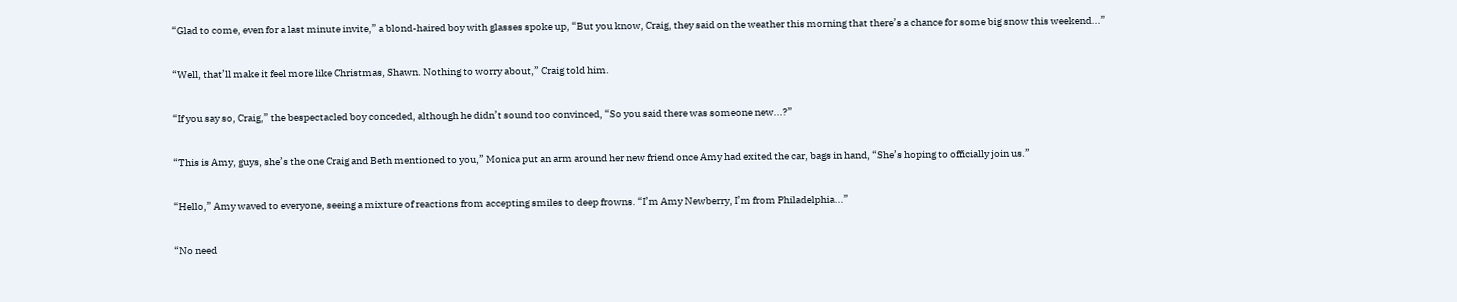“Glad to come, even for a last minute invite,” a blond-haired boy with glasses spoke up, “But you know, Craig, they said on the weather this morning that there’s a chance for some big snow this weekend...”

“Well, that’ll make it feel more like Christmas, Shawn. Nothing to worry about,” Craig told him.

“If you say so, Craig,” the bespectacled boy conceded, although he didn’t sound too convinced, “So you said there was someone new...?”

“This is Amy, guys, she’s the one Craig and Beth mentioned to you,” Monica put an arm around her new friend once Amy had exited the car, bags in hand, “She’s hoping to officially join us.”

“Hello,” Amy waved to everyone, seeing a mixture of reactions from accepting smiles to deep frowns. “I’m Amy Newberry, I’m from Philadelphia...”

“No need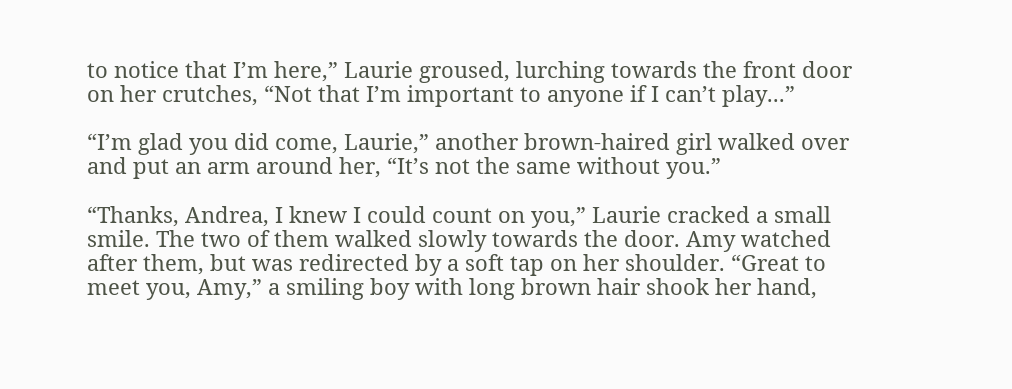to notice that I’m here,” Laurie groused, lurching towards the front door on her crutches, “Not that I’m important to anyone if I can’t play...”

“I’m glad you did come, Laurie,” another brown-haired girl walked over and put an arm around her, “It’s not the same without you.”

“Thanks, Andrea, I knew I could count on you,” Laurie cracked a small smile. The two of them walked slowly towards the door. Amy watched after them, but was redirected by a soft tap on her shoulder. “Great to meet you, Amy,” a smiling boy with long brown hair shook her hand,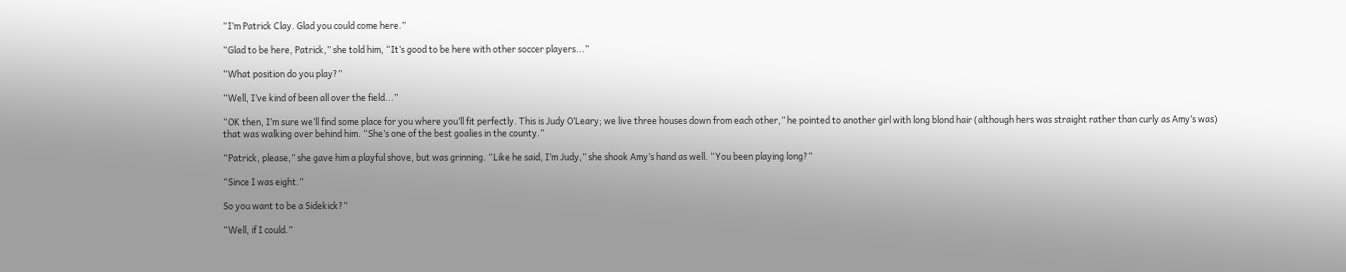“I’m Patrick Clay. Glad you could come here.”

“Glad to be here, Patrick,” she told him, “It’s good to be here with other soccer players...”

“What position do you play?”

“Well, I’ve kind of been all over the field...”

“OK then, I’m sure we’ll find some place for you where you’ll fit perfectly. This is Judy O’Leary; we live three houses down from each other,” he pointed to another girl with long blond hair (although hers was straight rather than curly as Amy’s was) that was walking over behind him. “She’s one of the best goalies in the county.”

“Patrick, please,” she gave him a playful shove, but was grinning. “Like he said, I’m Judy,” she shook Amy’s hand as well. “You been playing long?”

“Since I was eight.”

So you want to be a Sidekick?”

“Well, if I could.”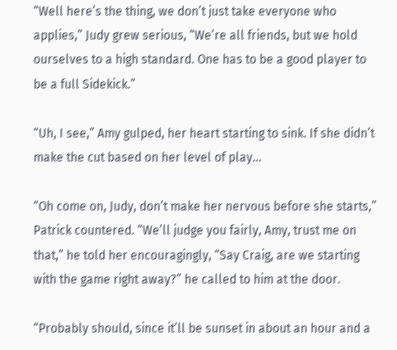“Well here’s the thing, we don’t just take everyone who applies,” Judy grew serious, “We’re all friends, but we hold ourselves to a high standard. One has to be a good player to be a full Sidekick.”

“Uh, I see,” Amy gulped, her heart starting to sink. If she didn’t make the cut based on her level of play...

“Oh come on, Judy, don’t make her nervous before she starts,” Patrick countered. “We’ll judge you fairly, Amy, trust me on that,” he told her encouragingly, “Say Craig, are we starting with the game right away?” he called to him at the door.

“Probably should, since it’ll be sunset in about an hour and a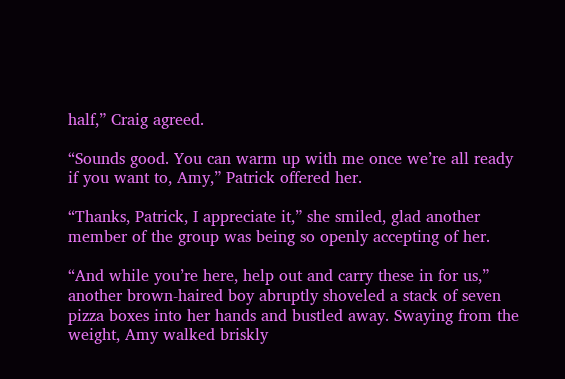half,” Craig agreed.

“Sounds good. You can warm up with me once we’re all ready if you want to, Amy,” Patrick offered her.

“Thanks, Patrick, I appreciate it,” she smiled, glad another member of the group was being so openly accepting of her.

“And while you’re here, help out and carry these in for us,” another brown-haired boy abruptly shoveled a stack of seven pizza boxes into her hands and bustled away. Swaying from the weight, Amy walked briskly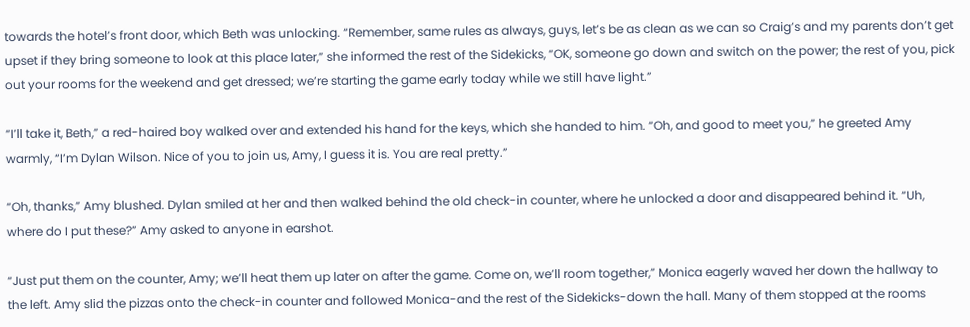towards the hotel’s front door, which Beth was unlocking. “Remember, same rules as always, guys, let’s be as clean as we can so Craig’s and my parents don’t get upset if they bring someone to look at this place later,” she informed the rest of the Sidekicks, “OK, someone go down and switch on the power; the rest of you, pick out your rooms for the weekend and get dressed; we’re starting the game early today while we still have light.”

“I’ll take it, Beth,” a red-haired boy walked over and extended his hand for the keys, which she handed to him. “Oh, and good to meet you,” he greeted Amy warmly, “I’m Dylan Wilson. Nice of you to join us, Amy, I guess it is. You are real pretty.”

“Oh, thanks,” Amy blushed. Dylan smiled at her and then walked behind the old check-in counter, where he unlocked a door and disappeared behind it. “Uh, where do I put these?” Amy asked to anyone in earshot.

“Just put them on the counter, Amy; we’ll heat them up later on after the game. Come on, we’ll room together,” Monica eagerly waved her down the hallway to the left. Amy slid the pizzas onto the check-in counter and followed Monica-and the rest of the Sidekicks-down the hall. Many of them stopped at the rooms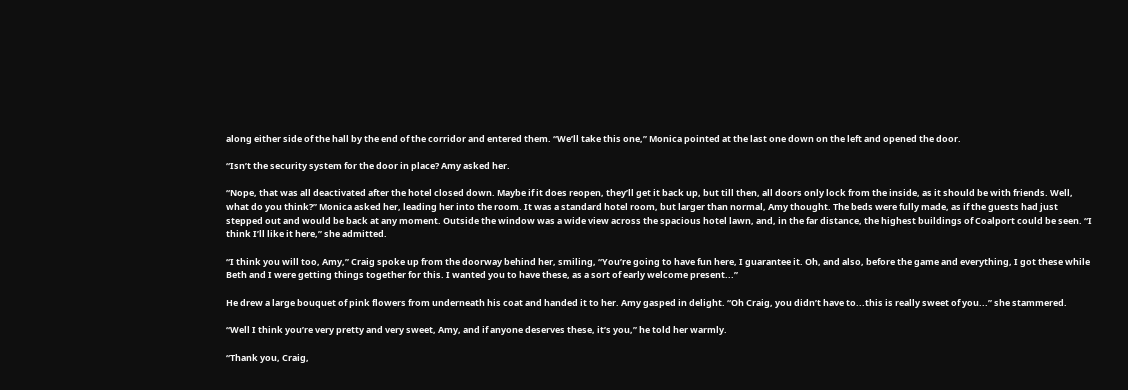along either side of the hall by the end of the corridor and entered them. “We’ll take this one,” Monica pointed at the last one down on the left and opened the door.

“Isn’t the security system for the door in place? Amy asked her.

“Nope, that was all deactivated after the hotel closed down. Maybe if it does reopen, they’ll get it back up, but till then, all doors only lock from the inside, as it should be with friends. Well, what do you think?” Monica asked her, leading her into the room. It was a standard hotel room, but larger than normal, Amy thought. The beds were fully made, as if the guests had just stepped out and would be back at any moment. Outside the window was a wide view across the spacious hotel lawn, and, in the far distance, the highest buildings of Coalport could be seen. “I think I’ll like it here,” she admitted.

“I think you will too, Amy,” Craig spoke up from the doorway behind her, smiling, “You’re going to have fun here, I guarantee it. Oh, and also, before the game and everything, I got these while Beth and I were getting things together for this. I wanted you to have these, as a sort of early welcome present...”

He drew a large bouquet of pink flowers from underneath his coat and handed it to her. Amy gasped in delight. “Oh Craig, you didn’t have to...this is really sweet of you...” she stammered.

“Well I think you’re very pretty and very sweet, Amy, and if anyone deserves these, it’s you,” he told her warmly.

“Thank you, Craig,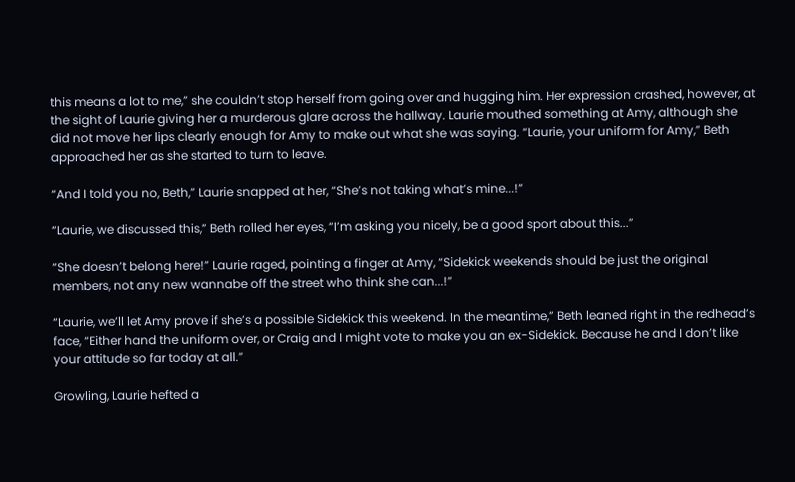this means a lot to me,” she couldn’t stop herself from going over and hugging him. Her expression crashed, however, at the sight of Laurie giving her a murderous glare across the hallway. Laurie mouthed something at Amy, although she did not move her lips clearly enough for Amy to make out what she was saying. “Laurie, your uniform for Amy,” Beth approached her as she started to turn to leave.

“And I told you no, Beth,” Laurie snapped at her, “She’s not taking what’s mine...!”

“Laurie, we discussed this,” Beth rolled her eyes, “I’m asking you nicely, be a good sport about this...”

“She doesn’t belong here!” Laurie raged, pointing a finger at Amy, “Sidekick weekends should be just the original members, not any new wannabe off the street who think she can...!”

“Laurie, we’ll let Amy prove if she’s a possible Sidekick this weekend. In the meantime,” Beth leaned right in the redhead’s face, “Either hand the uniform over, or Craig and I might vote to make you an ex-Sidekick. Because he and I don’t like your attitude so far today at all.”

Growling, Laurie hefted a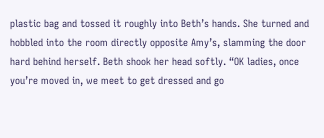plastic bag and tossed it roughly into Beth’s hands. She turned and hobbled into the room directly opposite Amy’s, slamming the door hard behind herself. Beth shook her head softly. “OK ladies, once you’re moved in, we meet to get dressed and go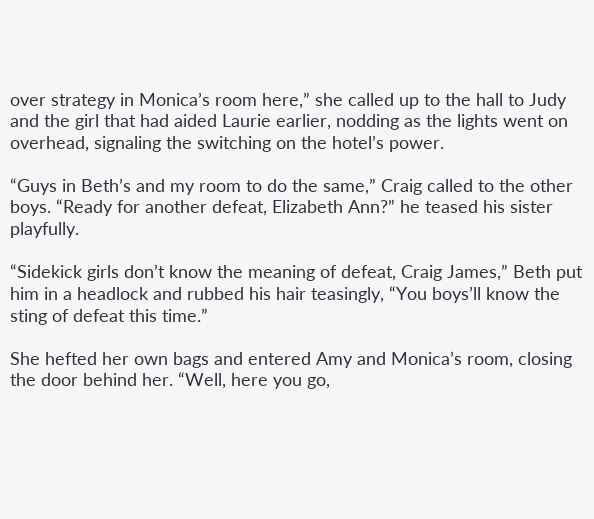over strategy in Monica’s room here,” she called up to the hall to Judy and the girl that had aided Laurie earlier, nodding as the lights went on overhead, signaling the switching on the hotel’s power.

“Guys in Beth’s and my room to do the same,” Craig called to the other boys. “Ready for another defeat, Elizabeth Ann?” he teased his sister playfully.

“Sidekick girls don’t know the meaning of defeat, Craig James,” Beth put him in a headlock and rubbed his hair teasingly, “You boys’ll know the sting of defeat this time.”

She hefted her own bags and entered Amy and Monica’s room, closing the door behind her. “Well, here you go,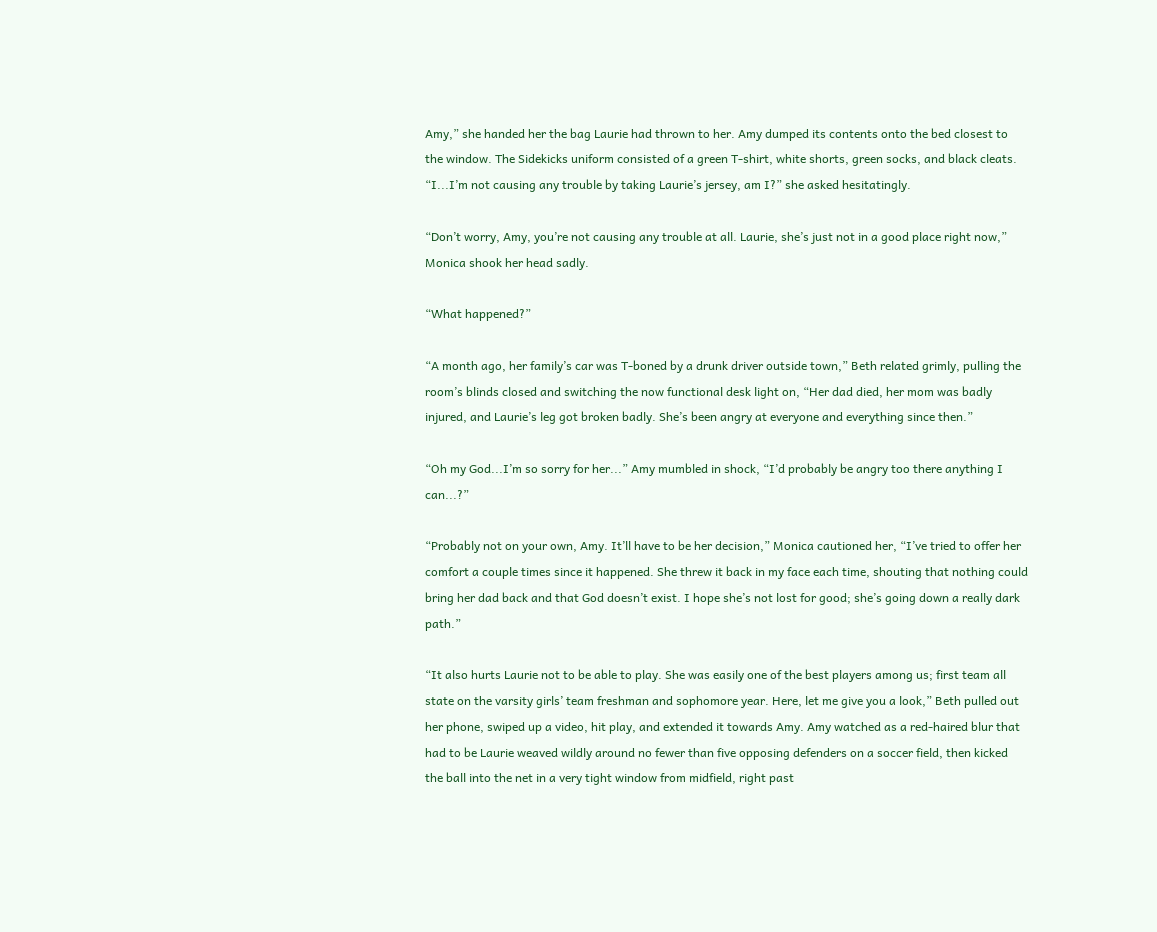Amy,” she handed her the bag Laurie had thrown to her. Amy dumped its contents onto the bed closest to the window. The Sidekicks uniform consisted of a green T-shirt, white shorts, green socks, and black cleats. “I...I’m not causing any trouble by taking Laurie’s jersey, am I?” she asked hesitatingly.

“Don’t worry, Amy, you’re not causing any trouble at all. Laurie, she’s just not in a good place right now,” Monica shook her head sadly.

“What happened?”

“A month ago, her family’s car was T-boned by a drunk driver outside town,” Beth related grimly, pulling the room’s blinds closed and switching the now functional desk light on, “Her dad died, her mom was badly injured, and Laurie’s leg got broken badly. She’s been angry at everyone and everything since then.”

“Oh my God...I’m so sorry for her...” Amy mumbled in shock, “I’d probably be angry too there anything I can...?”

“Probably not on your own, Amy. It’ll have to be her decision,” Monica cautioned her, “I’ve tried to offer her comfort a couple times since it happened. She threw it back in my face each time, shouting that nothing could bring her dad back and that God doesn’t exist. I hope she’s not lost for good; she’s going down a really dark path.”

“It also hurts Laurie not to be able to play. She was easily one of the best players among us; first team all state on the varsity girls’ team freshman and sophomore year. Here, let me give you a look,” Beth pulled out her phone, swiped up a video, hit play, and extended it towards Amy. Amy watched as a red-haired blur that had to be Laurie weaved wildly around no fewer than five opposing defenders on a soccer field, then kicked the ball into the net in a very tight window from midfield, right past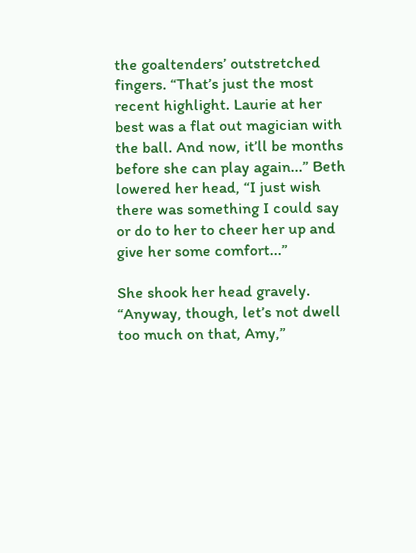the goaltenders’ outstretched fingers. “That’s just the most recent highlight. Laurie at her best was a flat out magician with the ball. And now, it’ll be months before she can play again...” Beth lowered her head, “I just wish there was something I could say or do to her to cheer her up and give her some comfort...”

She shook her head gravely. “Anyway, though, let’s not dwell too much on that, Amy,”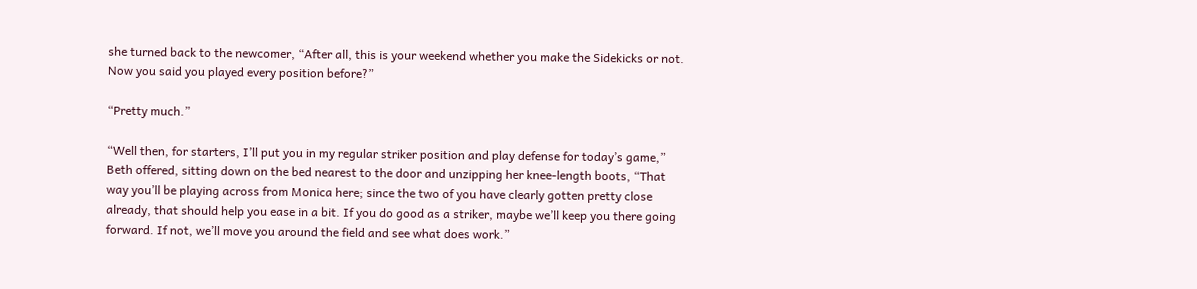she turned back to the newcomer, “After all, this is your weekend whether you make the Sidekicks or not. Now you said you played every position before?”

“Pretty much.”

“Well then, for starters, I’ll put you in my regular striker position and play defense for today’s game,” Beth offered, sitting down on the bed nearest to the door and unzipping her knee-length boots, “That way you’ll be playing across from Monica here; since the two of you have clearly gotten pretty close already, that should help you ease in a bit. If you do good as a striker, maybe we’ll keep you there going forward. If not, we’ll move you around the field and see what does work.”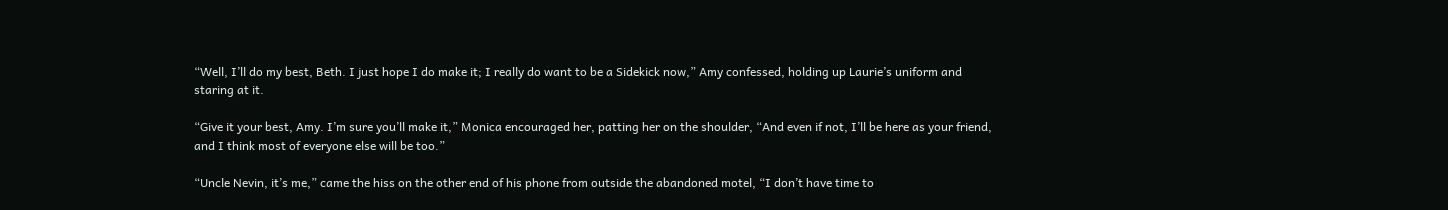“Well, I’ll do my best, Beth. I just hope I do make it; I really do want to be a Sidekick now,” Amy confessed, holding up Laurie’s uniform and staring at it.

“Give it your best, Amy. I’m sure you’ll make it,” Monica encouraged her, patting her on the shoulder, “And even if not, I’ll be here as your friend, and I think most of everyone else will be too.”

“Uncle Nevin, it’s me,” came the hiss on the other end of his phone from outside the abandoned motel, “I don’t have time to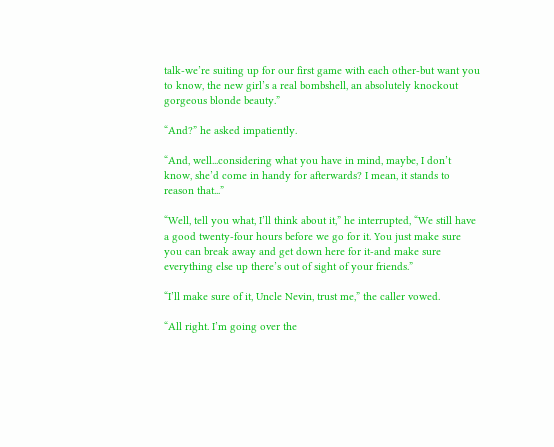talk-we’re suiting up for our first game with each other-but want you to know, the new girl’s a real bombshell, an absolutely knockout gorgeous blonde beauty.”

“And?” he asked impatiently.

“And, well...considering what you have in mind, maybe, I don’t know, she’d come in handy for afterwards? I mean, it stands to reason that...”

“Well, tell you what, I’ll think about it,” he interrupted, “We still have a good twenty-four hours before we go for it. You just make sure you can break away and get down here for it-and make sure everything else up there’s out of sight of your friends.”

“I’ll make sure of it, Uncle Nevin, trust me,” the caller vowed.

“All right. I’m going over the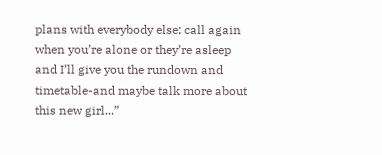plans with everybody else; call again when you’re alone or they’re asleep and I’ll give you the rundown and timetable-and maybe talk more about this new girl...”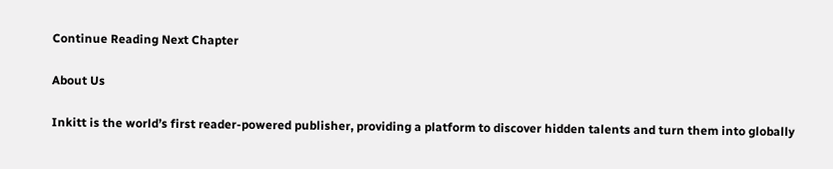Continue Reading Next Chapter

About Us

Inkitt is the world’s first reader-powered publisher, providing a platform to discover hidden talents and turn them into globally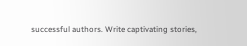successful authors. Write captivating stories,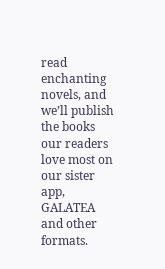read enchanting novels, and we’ll publish the books our readers love most on our sister app, GALATEA and other formats.